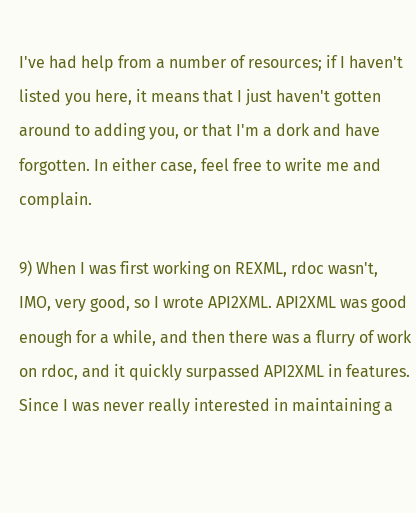I've had help from a number of resources; if I haven't listed you here, it means that I just haven't gotten around to adding you, or that I'm a dork and have forgotten. In either case, feel free to write me and complain.

9) When I was first working on REXML, rdoc wasn't, IMO, very good, so I wrote API2XML. API2XML was good enough for a while, and then there was a flurry of work on rdoc, and it quickly surpassed API2XML in features. Since I was never really interested in maintaining a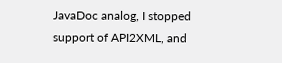JavaDoc analog, I stopped support of API2XML, and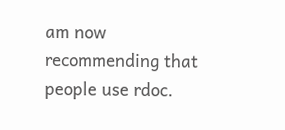am now recommending that people use rdoc.